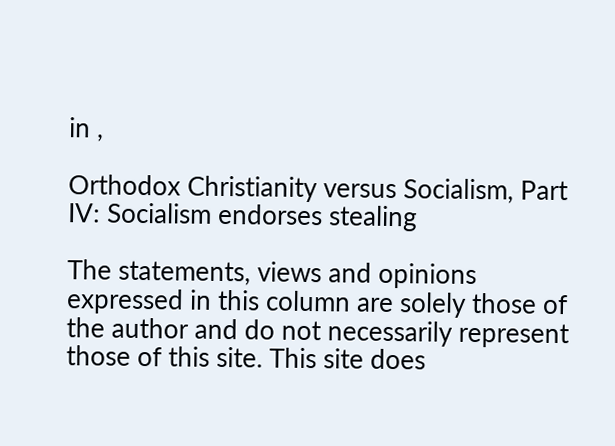in ,

Orthodox Christianity versus Socialism, Part IV: Socialism endorses stealing

The statements, views and opinions expressed in this column are solely those of the author and do not necessarily represent those of this site. This site does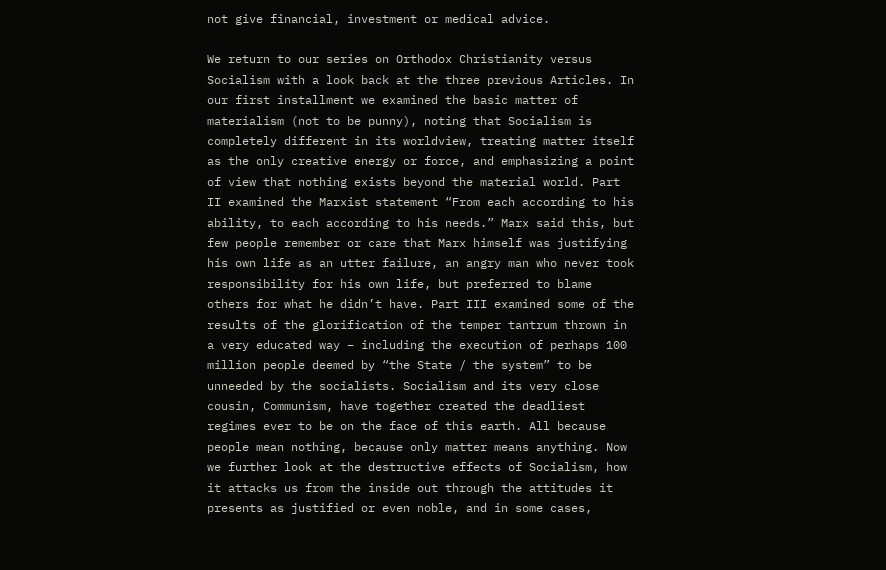not give financial, investment or medical advice.

We return to our series on Orthodox Christianity versus Socialism with a look back at the three previous Articles. In our first installment we examined the basic matter of materialism (not to be punny), noting that Socialism is completely different in its worldview, treating matter itself as the only creative energy or force, and emphasizing a point of view that nothing exists beyond the material world. Part II examined the Marxist statement “From each according to his ability, to each according to his needs.” Marx said this, but few people remember or care that Marx himself was justifying his own life as an utter failure, an angry man who never took responsibility for his own life, but preferred to blame others for what he didn’t have. Part III examined some of the results of the glorification of the temper tantrum thrown in a very educated way – including the execution of perhaps 100 million people deemed by “the State / the system” to be unneeded by the socialists. Socialism and its very close cousin, Communism, have together created the deadliest regimes ever to be on the face of this earth. All because people mean nothing, because only matter means anything. Now we further look at the destructive effects of Socialism, how it attacks us from the inside out through the attitudes it presents as justified or even noble, and in some cases,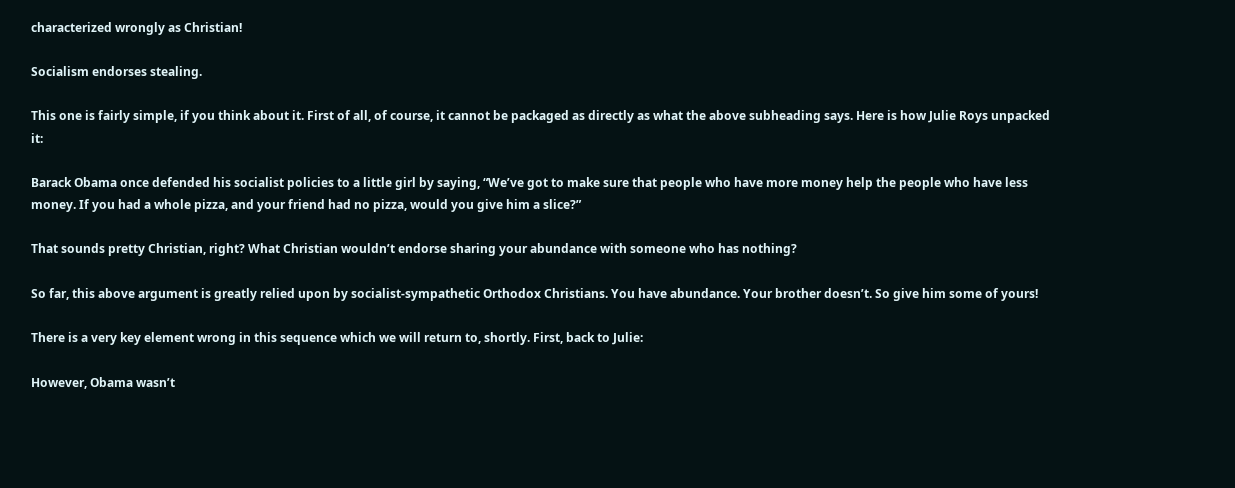characterized wrongly as Christian!

Socialism endorses stealing.

This one is fairly simple, if you think about it. First of all, of course, it cannot be packaged as directly as what the above subheading says. Here is how Julie Roys unpacked it:

Barack Obama once defended his socialist policies to a little girl by saying, “We’ve got to make sure that people who have more money help the people who have less money. If you had a whole pizza, and your friend had no pizza, would you give him a slice?”

That sounds pretty Christian, right? What Christian wouldn’t endorse sharing your abundance with someone who has nothing?

So far, this above argument is greatly relied upon by socialist-sympathetic Orthodox Christians. You have abundance. Your brother doesn’t. So give him some of yours!

There is a very key element wrong in this sequence which we will return to, shortly. First, back to Julie:

However, Obama wasn’t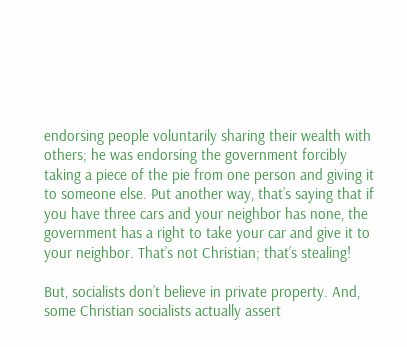endorsing people voluntarily sharing their wealth with others; he was endorsing the government forcibly taking a piece of the pie from one person and giving it to someone else. Put another way, that’s saying that if you have three cars and your neighbor has none, the government has a right to take your car and give it to your neighbor. That’s not Christian; that’s stealing!

But, socialists don’t believe in private property. And, some Christian socialists actually assert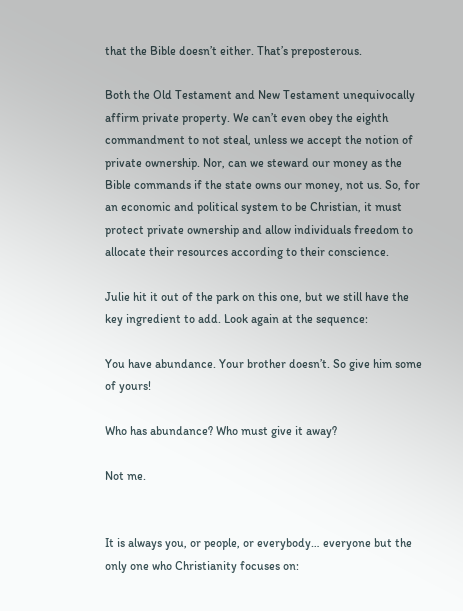that the Bible doesn’t either. That’s preposterous.

Both the Old Testament and New Testament unequivocally affirm private property. We can’t even obey the eighth commandment to not steal, unless we accept the notion of private ownership. Nor, can we steward our money as the Bible commands if the state owns our money, not us. So, for an economic and political system to be Christian, it must protect private ownership and allow individuals freedom to allocate their resources according to their conscience.

Julie hit it out of the park on this one, but we still have the key ingredient to add. Look again at the sequence:

You have abundance. Your brother doesn’t. So give him some of yours!

Who has abundance? Who must give it away?

Not me.


It is always you, or people, or everybody… everyone but the only one who Christianity focuses on: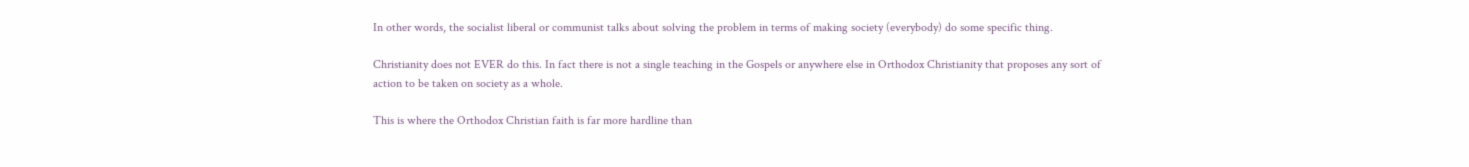In other words, the socialist liberal or communist talks about solving the problem in terms of making society (everybody) do some specific thing.

Christianity does not EVER do this. In fact there is not a single teaching in the Gospels or anywhere else in Orthodox Christianity that proposes any sort of action to be taken on society as a whole.

This is where the Orthodox Christian faith is far more hardline than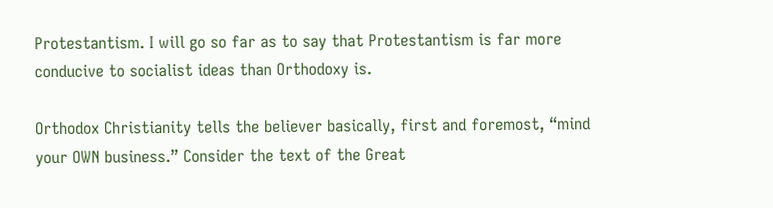Protestantism. I will go so far as to say that Protestantism is far more conducive to socialist ideas than Orthodoxy is.

Orthodox Christianity tells the believer basically, first and foremost, “mind your OWN business.” Consider the text of the Great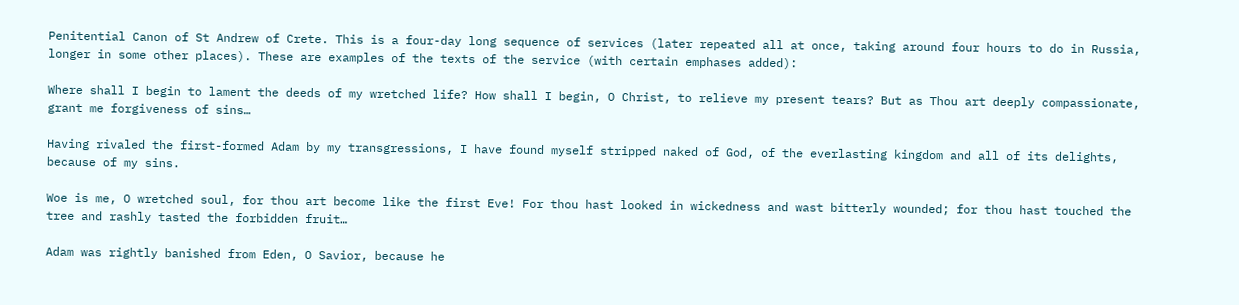Penitential Canon of St Andrew of Crete. This is a four-day long sequence of services (later repeated all at once, taking around four hours to do in Russia, longer in some other places). These are examples of the texts of the service (with certain emphases added):

Where shall I begin to lament the deeds of my wretched life? How shall I begin, O Christ, to relieve my present tears? But as Thou art deeply compassionate, grant me forgiveness of sins…

Having rivaled the first-formed Adam by my transgressions, I have found myself stripped naked of God, of the everlasting kingdom and all of its delights, because of my sins.

Woe is me, O wretched soul, for thou art become like the first Eve! For thou hast looked in wickedness and wast bitterly wounded; for thou hast touched the tree and rashly tasted the forbidden fruit…

Adam was rightly banished from Eden, O Savior, because he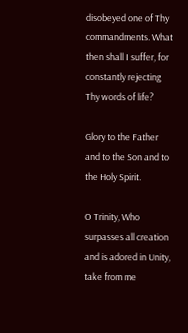disobeyed one of Thy commandments. What then shall I suffer, for constantly rejecting Thy words of life?

Glory to the Father and to the Son and to the Holy Spirit.

O Trinity, Who surpasses all creation and is adored in Unity, take from me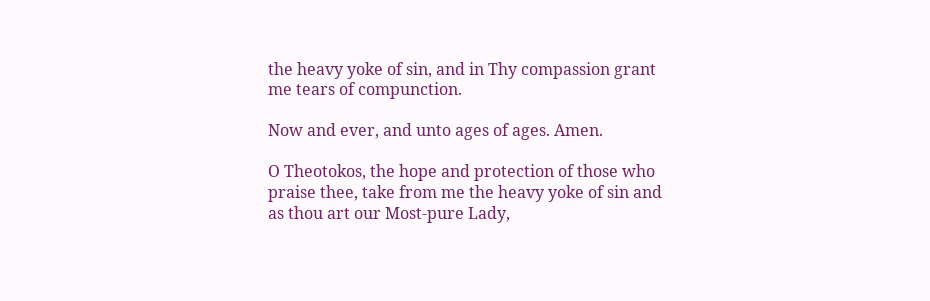the heavy yoke of sin, and in Thy compassion grant me tears of compunction.

Now and ever, and unto ages of ages. Amen.

O Theotokos, the hope and protection of those who praise thee, take from me the heavy yoke of sin and as thou art our Most-pure Lady,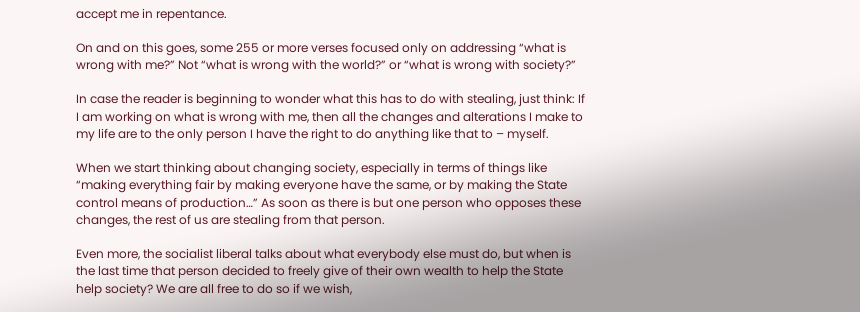accept me in repentance.

On and on this goes, some 255 or more verses focused only on addressing “what is wrong with me?” Not “what is wrong with the world?” or “what is wrong with society?”

In case the reader is beginning to wonder what this has to do with stealing, just think: If I am working on what is wrong with me, then all the changes and alterations I make to my life are to the only person I have the right to do anything like that to – myself.

When we start thinking about changing society, especially in terms of things like “making everything fair by making everyone have the same, or by making the State control means of production…” As soon as there is but one person who opposes these changes, the rest of us are stealing from that person.

Even more, the socialist liberal talks about what everybody else must do, but when is the last time that person decided to freely give of their own wealth to help the State help society? We are all free to do so if we wish,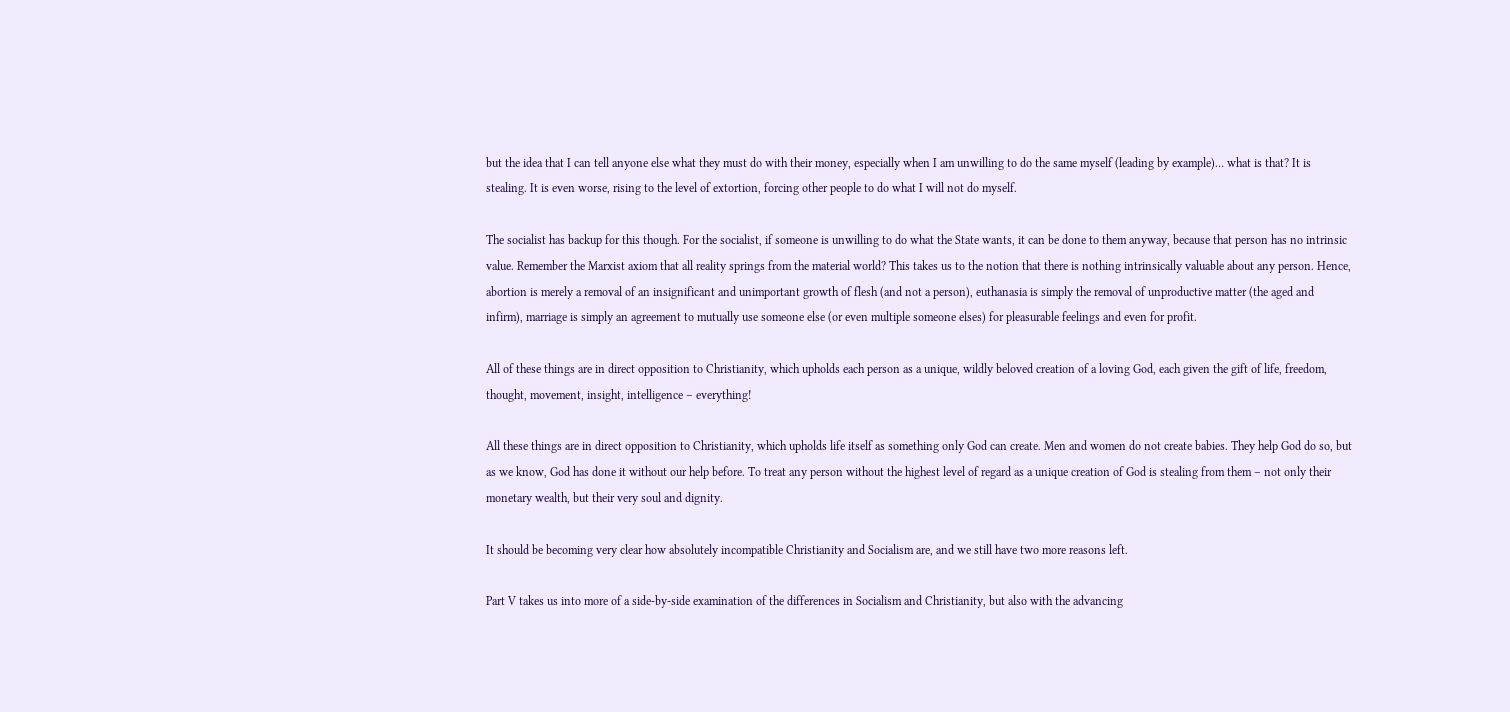but the idea that I can tell anyone else what they must do with their money, especially when I am unwilling to do the same myself (leading by example)… what is that? It is stealing. It is even worse, rising to the level of extortion, forcing other people to do what I will not do myself.

The socialist has backup for this though. For the socialist, if someone is unwilling to do what the State wants, it can be done to them anyway, because that person has no intrinsic value. Remember the Marxist axiom that all reality springs from the material world? This takes us to the notion that there is nothing intrinsically valuable about any person. Hence, abortion is merely a removal of an insignificant and unimportant growth of flesh (and not a person), euthanasia is simply the removal of unproductive matter (the aged and infirm), marriage is simply an agreement to mutually use someone else (or even multiple someone elses) for pleasurable feelings and even for profit.

All of these things are in direct opposition to Christianity, which upholds each person as a unique, wildly beloved creation of a loving God, each given the gift of life, freedom, thought, movement, insight, intelligence – everything!

All these things are in direct opposition to Christianity, which upholds life itself as something only God can create. Men and women do not create babies. They help God do so, but as we know, God has done it without our help before. To treat any person without the highest level of regard as a unique creation of God is stealing from them – not only their monetary wealth, but their very soul and dignity.

It should be becoming very clear how absolutely incompatible Christianity and Socialism are, and we still have two more reasons left.

Part V takes us into more of a side-by-side examination of the differences in Socialism and Christianity, but also with the advancing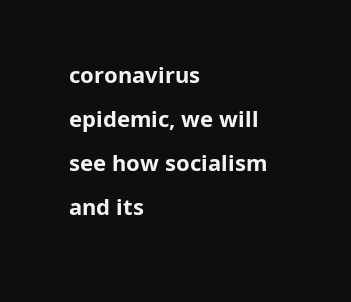coronavirus epidemic, we will see how socialism and its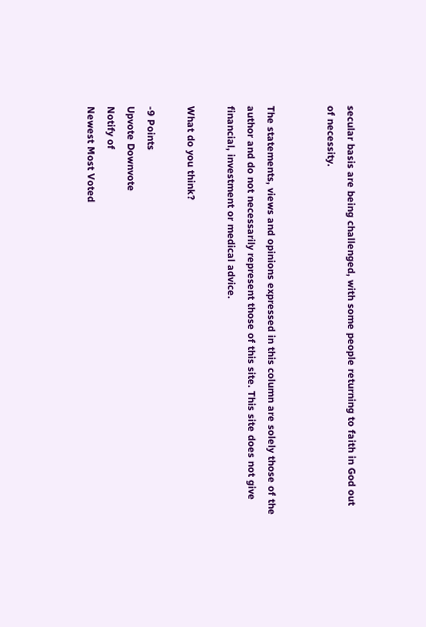secular basis are being challenged, with some people returning to faith in God out of necessity.


The statements, views and opinions expressed in this column are solely those of the author and do not necessarily represent those of this site. This site does not give financial, investment or medical advice.

What do you think?

-9 Points
Upvote Downvote
Notify of
Newest Most Voted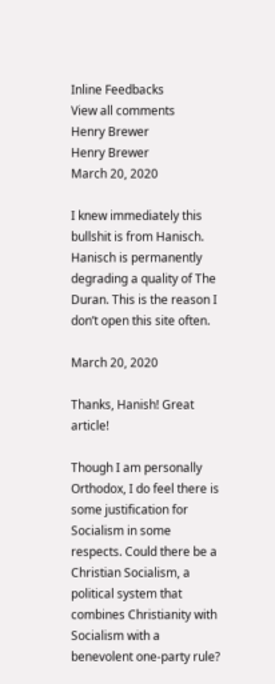Inline Feedbacks
View all comments
Henry Brewer
Henry Brewer
March 20, 2020

I knew immediately this bullshit is from Hanisch. Hanisch is permanently degrading a quality of The Duran. This is the reason I don’t open this site often.

March 20, 2020

Thanks, Hanish! Great article!

Though I am personally Orthodox, I do feel there is some justification for Socialism in some respects. Could there be a Christian Socialism, a political system that combines Christianity with Socialism with a benevolent one-party rule?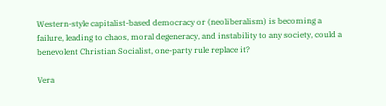Western-style capitalist-based democracy or (neoliberalism) is becoming a failure, leading to chaos, moral degeneracy, and instability to any society, could a benevolent Christian Socialist, one-party rule replace it?

Vera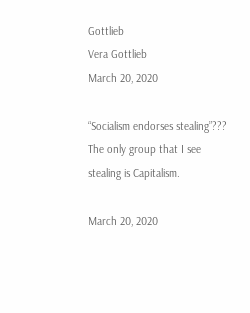Gottlieb
Vera Gottlieb
March 20, 2020

“Socialism endorses stealing”??? The only group that I see stealing is Capitalism.

March 20, 2020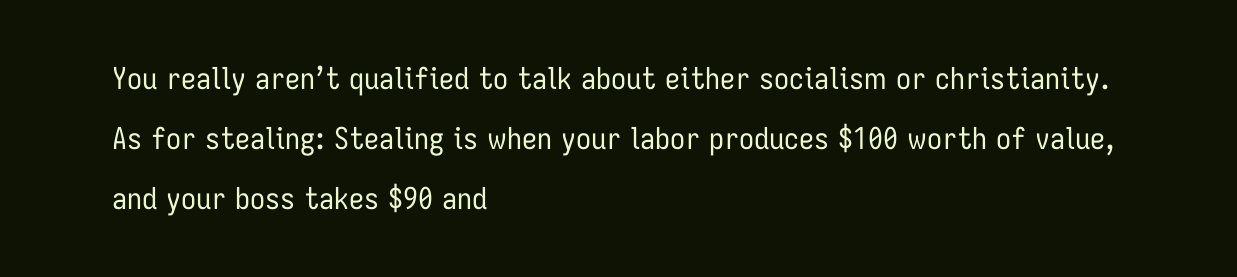You really aren’t qualified to talk about either socialism or christianity. As for stealing: Stealing is when your labor produces $100 worth of value, and your boss takes $90 and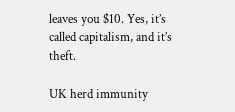leaves you $10. Yes, it’s called capitalism, and it’s theft.

UK herd immunity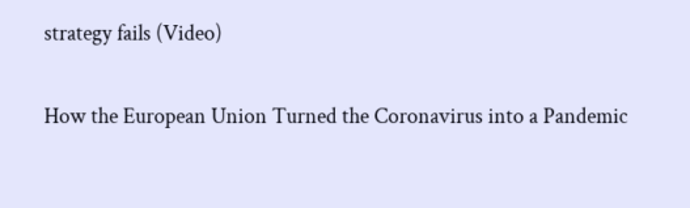strategy fails (Video)

How the European Union Turned the Coronavirus into a Pandemic